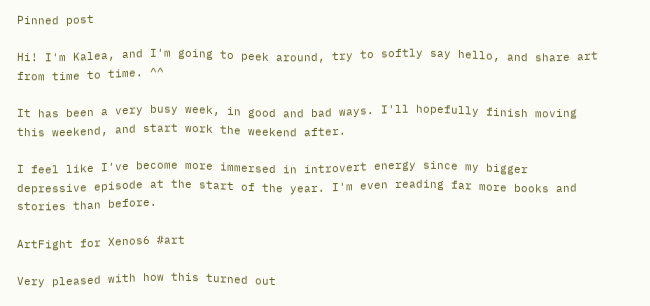Pinned post

Hi! I'm Kalea, and I'm going to peek around, try to softly say hello, and share art from time to time. ^^

It has been a very busy week, in good and bad ways. I'll hopefully finish moving this weekend, and start work the weekend after.

I feel like I've become more immersed in introvert energy since my bigger depressive episode at the start of the year. I'm even reading far more books and stories than before.

ArtFight for Xenos6 #art

Very pleased with how this turned out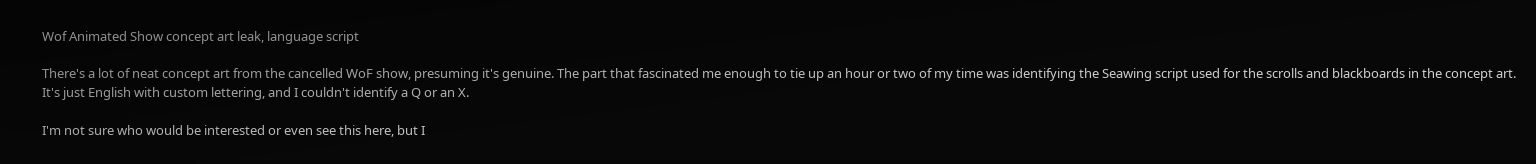Wof Animated Show concept art leak, language script

There's a lot of neat concept art from the cancelled WoF show, presuming it's genuine. The part that fascinated me enough to tie up an hour or two of my time was identifying the Seawing script used for the scrolls and blackboards in the concept art. It's just English with custom lettering, and I couldn't identify a Q or an X.

I'm not sure who would be interested or even see this here, but I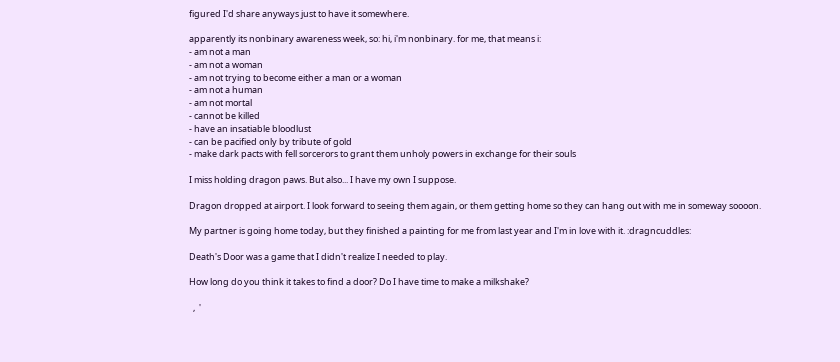figured I'd share anyways just to have it somewhere.

apparently its nonbinary awareness week, so: hi, i'm nonbinary. for me, that means i:
- am not a man
- am not a woman
- am not trying to become either a man or a woman
- am not a human
- am not mortal
- cannot be killed
- have an insatiable bloodlust
- can be pacified only by tribute of gold
- make dark pacts with fell sorcerors to grant them unholy powers in exchange for their souls

I miss holding dragon paws. But also... I have my own I suppose.

Dragon dropped at airport. I look forward to seeing them again, or them getting home so they can hang out with me in someway soooon.

My partner is going home today, but they finished a painting for me from last year and I'm in love with it. :dragncuddles:

Death's Door was a game that I didn't realize I needed to play.

How long do you think it takes to find a door? Do I have time to make a milkshake?

  ,  '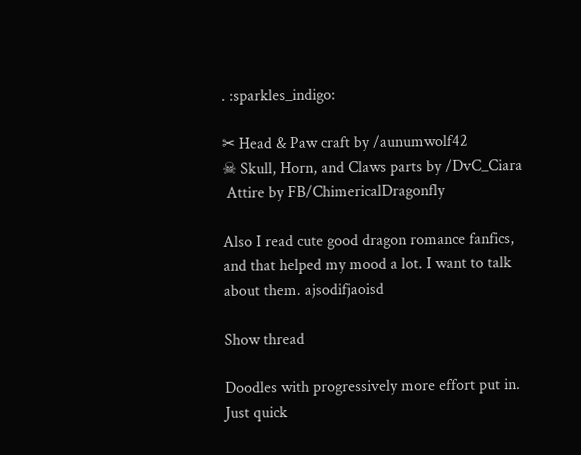. :sparkles_indigo:

✂ Head & Paw craft by /aunumwolf42
☠ Skull, Horn, and Claws parts by /DvC_Ciara
 Attire by FB/ChimericalDragonfly

Also I read cute good dragon romance fanfics, and that helped my mood a lot. I want to talk about them. ajsodifjaoisd

Show thread

Doodles with progressively more effort put in. Just quick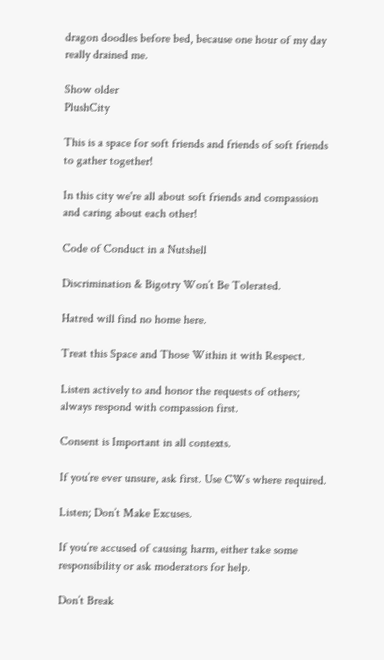dragon doodles before bed, because one hour of my day really drained me.

Show older
PlushCity

This is a space for soft friends and friends of soft friends to gather together!

In this city we're all about soft friends and compassion and caring about each other!

Code of Conduct in a Nutshell

Discrimination & Bigotry Won’t Be Tolerated.

Hatred will find no home here.

Treat this Space and Those Within it with Respect.

Listen actively to and honor the requests of others; always respond with compassion first.

Consent is Important in all contexts.

If you’re ever unsure, ask first. Use CWs where required.

Listen; Don’t Make Excuses.

If you’re accused of causing harm, either take some responsibility or ask moderators for help.

Don’t Break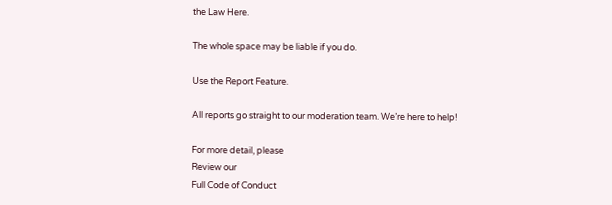the Law Here.

The whole space may be liable if you do.

Use the Report Feature.

All reports go straight to our moderation team. We’re here to help!

For more detail, please
Review our
Full Code of Conduct